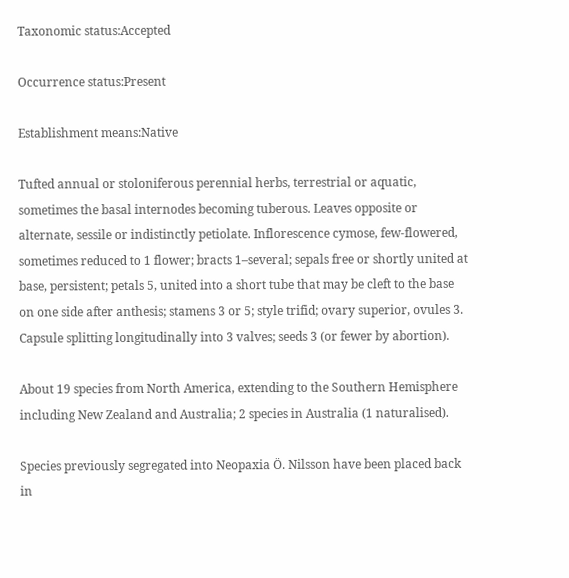Taxonomic status:Accepted

Occurrence status:Present

Establishment means:Native

Tufted annual or stoloniferous perennial herbs, terrestrial or aquatic, sometimes the basal internodes becoming tuberous. Leaves opposite or alternate, sessile or indistinctly petiolate. Inflorescence cymose, few-flowered, sometimes reduced to 1 flower; bracts 1–several; sepals free or shortly united at base, persistent; petals 5, united into a short tube that may be cleft to the base on one side after anthesis; stamens 3 or 5; style trifid; ovary superior, ovules 3. Capsule splitting longitudinally into 3 valves; seeds 3 (or fewer by abortion).

About 19 species from North America, extending to the Southern Hemisphere including New Zealand and Australia; 2 species in Australia (1 naturalised).

Species previously segregated into Neopaxia Ö. Nilsson have been placed back in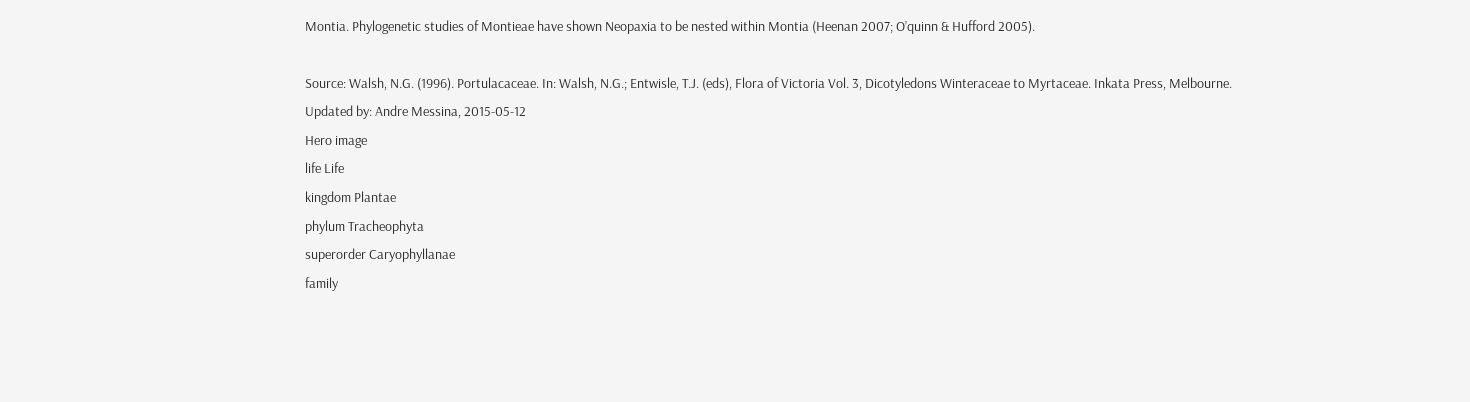Montia. Phylogenetic studies of Montieae have shown Neopaxia to be nested within Montia (Heenan 2007; O’quinn & Hufford 2005).

Source: Walsh, N.G. (1996). Portulacaceae. In: Walsh, N.G.; Entwisle, T.J. (eds), Flora of Victoria Vol. 3, Dicotyledons Winteraceae to Myrtaceae. Inkata Press, Melbourne.
Updated by: Andre Messina, 2015-05-12
Hero image
life Life
kingdom Plantae
phylum Tracheophyta
superorder Caryophyllanae
family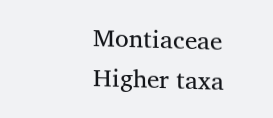Montiaceae
Higher taxa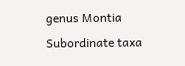genus Montia
Subordinate taxa